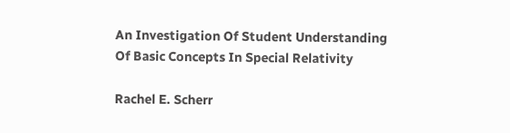An Investigation Of Student Understanding Of Basic Concepts In Special Relativity

Rachel E. Scherr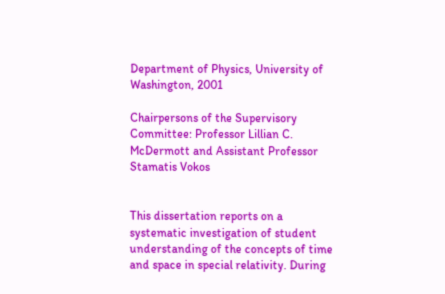Department of Physics, University of Washington, 2001

Chairpersons of the Supervisory Committee: Professor Lillian C. McDermott and Assistant Professor Stamatis Vokos


This dissertation reports on a systematic investigation of student understanding of the concepts of time and space in special relativity. During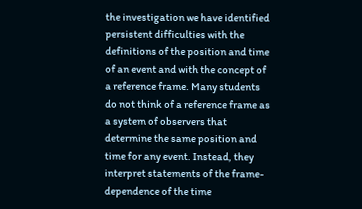the investigation we have identified persistent difficulties with the definitions of the position and time of an event and with the concept of a reference frame. Many students do not think of a reference frame as a system of observers that determine the same position and time for any event. Instead, they interpret statements of the frame-dependence of the time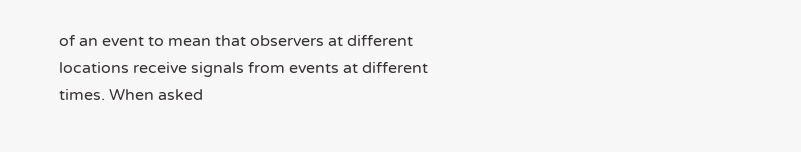of an event to mean that observers at different locations receive signals from events at different times. When asked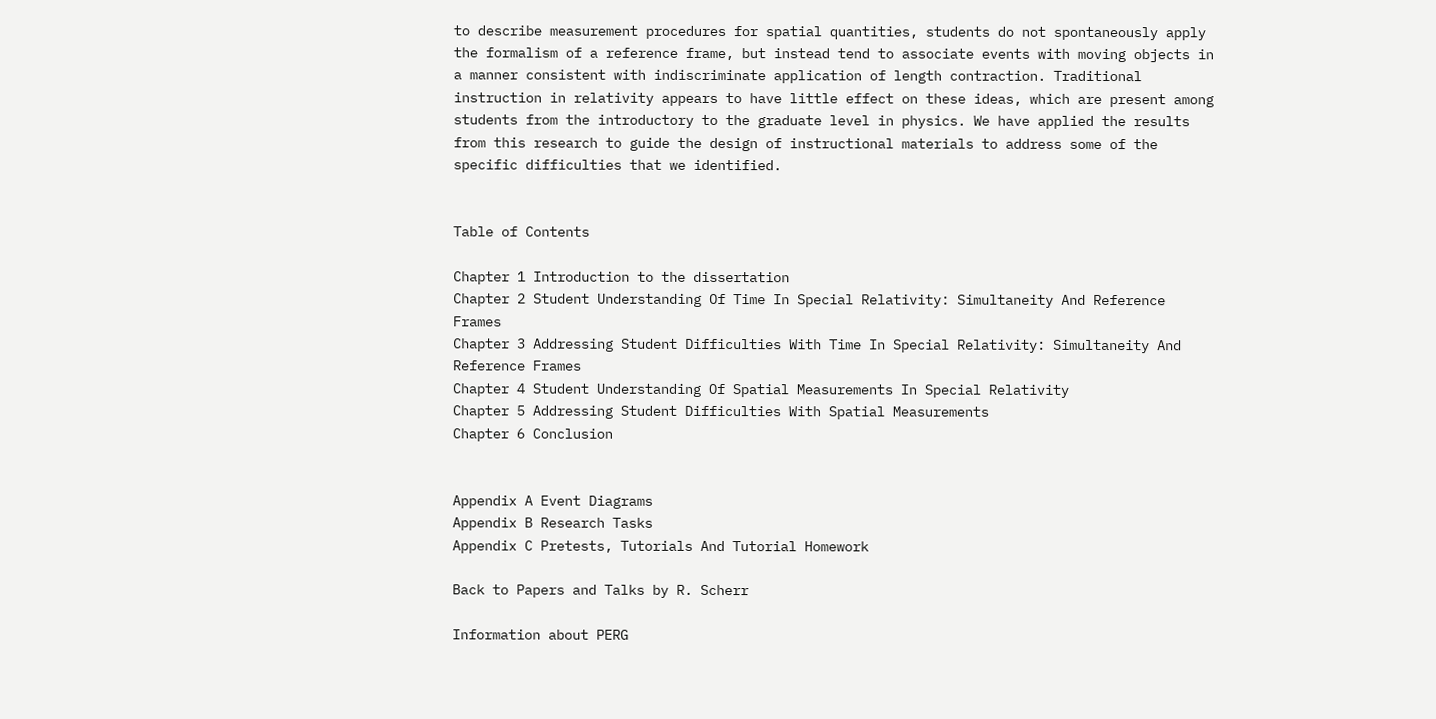to describe measurement procedures for spatial quantities, students do not spontaneously apply the formalism of a reference frame, but instead tend to associate events with moving objects in a manner consistent with indiscriminate application of length contraction. Traditional instruction in relativity appears to have little effect on these ideas, which are present among students from the introductory to the graduate level in physics. We have applied the results from this research to guide the design of instructional materials to address some of the specific difficulties that we identified.


Table of Contents

Chapter 1 Introduction to the dissertation
Chapter 2 Student Understanding Of Time In Special Relativity: Simultaneity And Reference Frames
Chapter 3 Addressing Student Difficulties With Time In Special Relativity: Simultaneity And Reference Frames
Chapter 4 Student Understanding Of Spatial Measurements In Special Relativity
Chapter 5 Addressing Student Difficulties With Spatial Measurements
Chapter 6 Conclusion


Appendix A Event Diagrams
Appendix B Research Tasks
Appendix C Pretests, Tutorials And Tutorial Homework

Back to Papers and Talks by R. Scherr

Information about PERG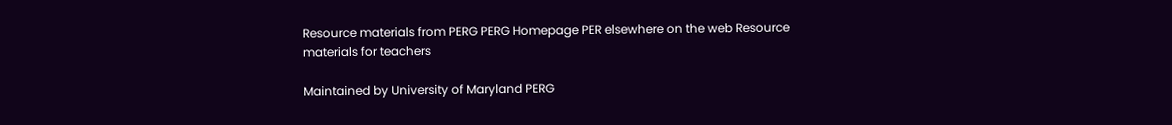Resource materials from PERG PERG Homepage PER elsewhere on the web Resource materials for teachers

Maintained by University of Maryland PERG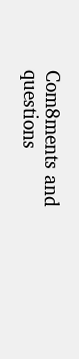Com8ments and questions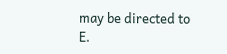may be directed to E.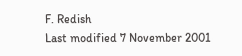F. Redish
Last modified 7 November 2001